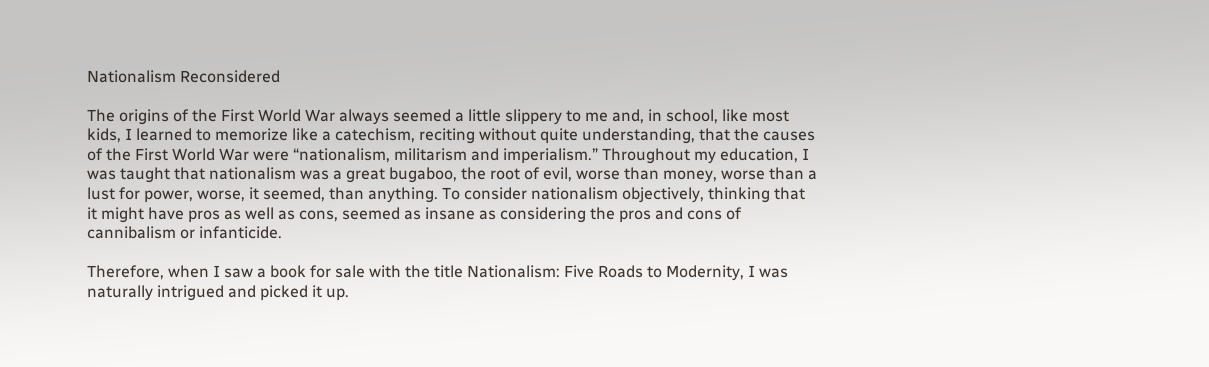Nationalism Reconsidered

The origins of the First World War always seemed a little slippery to me and, in school, like most kids, I learned to memorize like a catechism, reciting without quite understanding, that the causes of the First World War were “nationalism, militarism and imperialism.” Throughout my education, I was taught that nationalism was a great bugaboo, the root of evil, worse than money, worse than a lust for power, worse, it seemed, than anything. To consider nationalism objectively, thinking that it might have pros as well as cons, seemed as insane as considering the pros and cons of cannibalism or infanticide.

Therefore, when I saw a book for sale with the title Nationalism: Five Roads to Modernity, I was naturally intrigued and picked it up.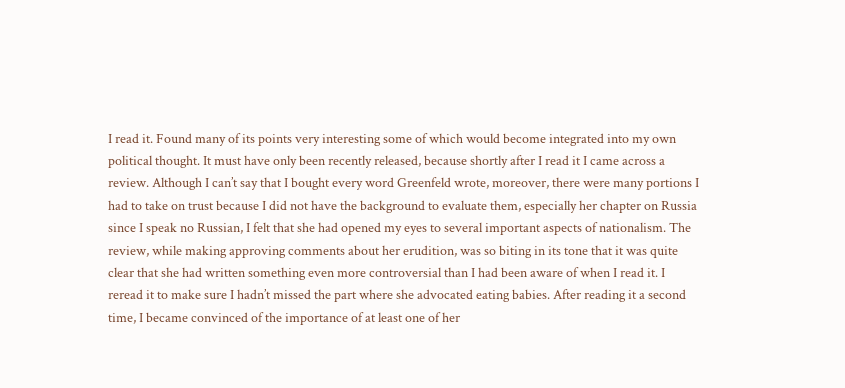I read it. Found many of its points very interesting some of which would become integrated into my own political thought. It must have only been recently released, because shortly after I read it I came across a review. Although I can’t say that I bought every word Greenfeld wrote, moreover, there were many portions I had to take on trust because I did not have the background to evaluate them, especially her chapter on Russia since I speak no Russian, I felt that she had opened my eyes to several important aspects of nationalism. The review, while making approving comments about her erudition, was so biting in its tone that it was quite clear that she had written something even more controversial than I had been aware of when I read it. I reread it to make sure I hadn’t missed the part where she advocated eating babies. After reading it a second time, I became convinced of the importance of at least one of her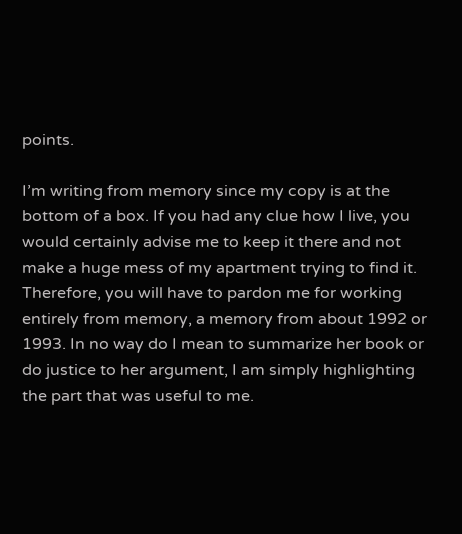points.

I’m writing from memory since my copy is at the bottom of a box. If you had any clue how I live, you would certainly advise me to keep it there and not make a huge mess of my apartment trying to find it. Therefore, you will have to pardon me for working entirely from memory, a memory from about 1992 or 1993. In no way do I mean to summarize her book or do justice to her argument, I am simply highlighting the part that was useful to me.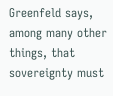Greenfeld says, among many other things, that sovereignty must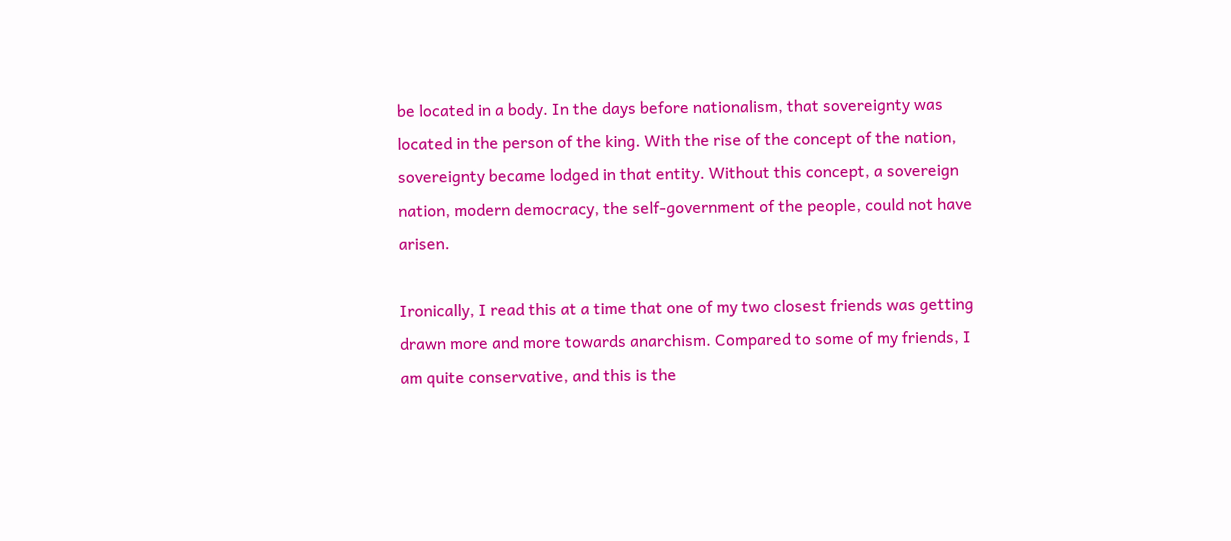be located in a body. In the days before nationalism, that sovereignty was located in the person of the king. With the rise of the concept of the nation, sovereignty became lodged in that entity. Without this concept, a sovereign nation, modern democracy, the self-government of the people, could not have arisen.

Ironically, I read this at a time that one of my two closest friends was getting drawn more and more towards anarchism. Compared to some of my friends, I am quite conservative, and this is the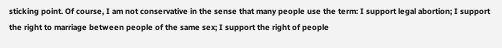sticking point. Of course, I am not conservative in the sense that many people use the term: I support legal abortion; I support the right to marriage between people of the same sex; I support the right of people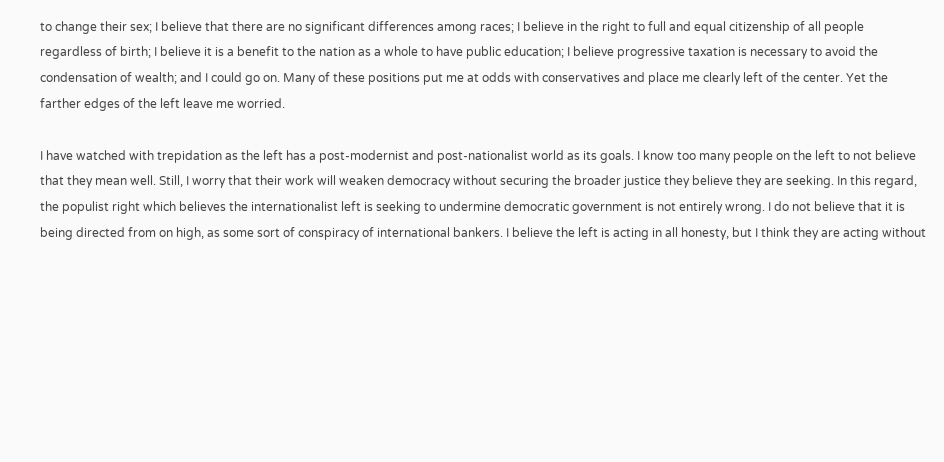to change their sex; I believe that there are no significant differences among races; I believe in the right to full and equal citizenship of all people regardless of birth; I believe it is a benefit to the nation as a whole to have public education; I believe progressive taxation is necessary to avoid the condensation of wealth; and I could go on. Many of these positions put me at odds with conservatives and place me clearly left of the center. Yet the farther edges of the left leave me worried.

I have watched with trepidation as the left has a post-modernist and post-nationalist world as its goals. I know too many people on the left to not believe that they mean well. Still, I worry that their work will weaken democracy without securing the broader justice they believe they are seeking. In this regard, the populist right which believes the internationalist left is seeking to undermine democratic government is not entirely wrong. I do not believe that it is being directed from on high, as some sort of conspiracy of international bankers. I believe the left is acting in all honesty, but I think they are acting without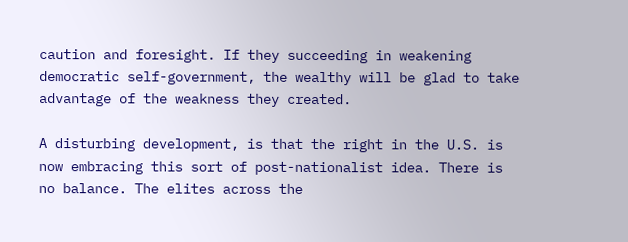caution and foresight. If they succeeding in weakening democratic self-government, the wealthy will be glad to take advantage of the weakness they created.

A disturbing development, is that the right in the U.S. is now embracing this sort of post-nationalist idea. There is no balance. The elites across the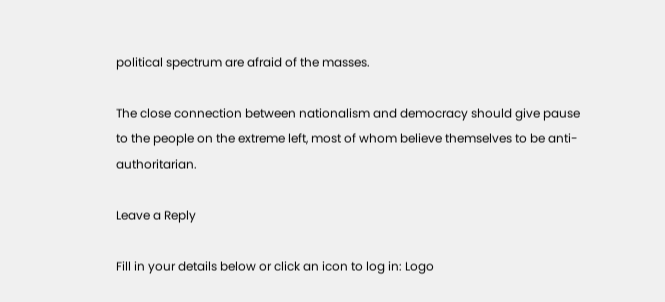political spectrum are afraid of the masses.

The close connection between nationalism and democracy should give pause to the people on the extreme left, most of whom believe themselves to be anti-authoritarian.

Leave a Reply

Fill in your details below or click an icon to log in: Logo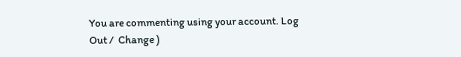You are commenting using your account. Log Out /  Change )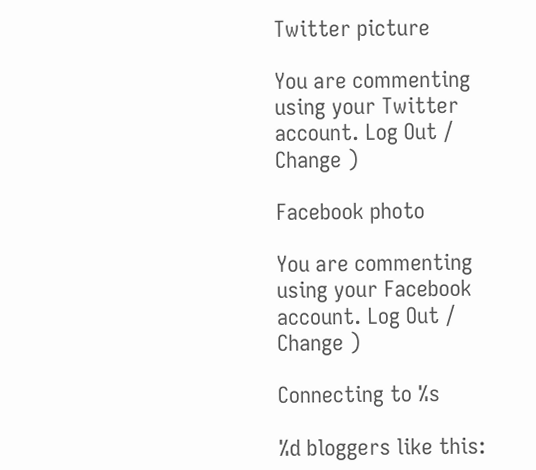Twitter picture

You are commenting using your Twitter account. Log Out /  Change )

Facebook photo

You are commenting using your Facebook account. Log Out /  Change )

Connecting to %s

%d bloggers like this: